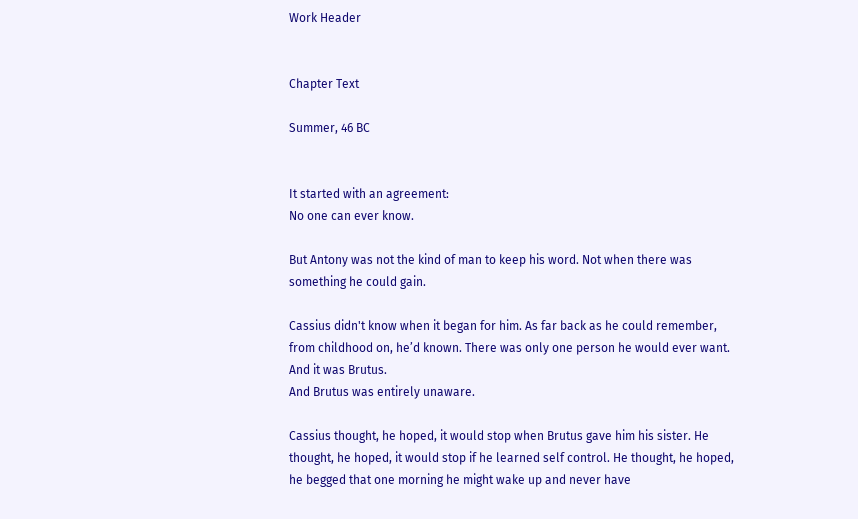Work Header


Chapter Text

Summer, 46 BC


It started with an agreement:
No one can ever know.

But Antony was not the kind of man to keep his word. Not when there was something he could gain.

Cassius didn't know when it began for him. As far back as he could remember, from childhood on, he’d known. There was only one person he would ever want. And it was Brutus.
And Brutus was entirely unaware.

Cassius thought, he hoped, it would stop when Brutus gave him his sister. He thought, he hoped, it would stop if he learned self control. He thought, he hoped, he begged that one morning he might wake up and never have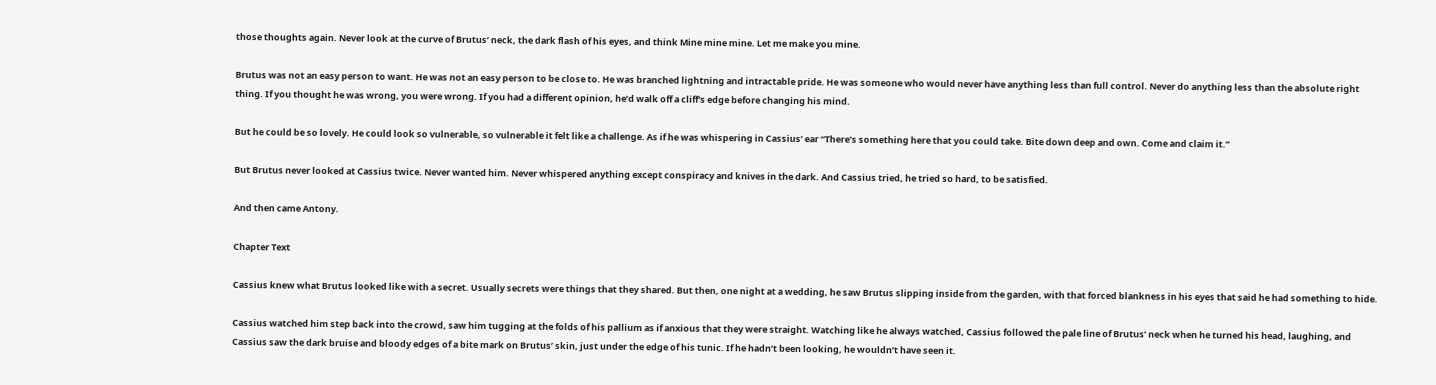those thoughts again. Never look at the curve of Brutus’ neck, the dark flash of his eyes, and think Mine mine mine. Let me make you mine.

Brutus was not an easy person to want. He was not an easy person to be close to. He was branched lightning and intractable pride. He was someone who would never have anything less than full control. Never do anything less than the absolute right thing. If you thought he was wrong, you were wrong. If you had a different opinion, he’d walk off a cliff's edge before changing his mind.

But he could be so lovely. He could look so vulnerable, so vulnerable it felt like a challenge. As if he was whispering in Cassius’ ear “There’s something here that you could take. Bite down deep and own. Come and claim it.”

But Brutus never looked at Cassius twice. Never wanted him. Never whispered anything except conspiracy and knives in the dark. And Cassius tried, he tried so hard, to be satisfied.

And then came Antony.

Chapter Text

Cassius knew what Brutus looked like with a secret. Usually secrets were things that they shared. But then, one night at a wedding, he saw Brutus slipping inside from the garden, with that forced blankness in his eyes that said he had something to hide.

Cassius watched him step back into the crowd, saw him tugging at the folds of his pallium as if anxious that they were straight. Watching like he always watched, Cassius followed the pale line of Brutus’ neck when he turned his head, laughing, and Cassius saw the dark bruise and bloody edges of a bite mark on Brutus’ skin, just under the edge of his tunic. If he hadn’t been looking, he wouldn’t have seen it.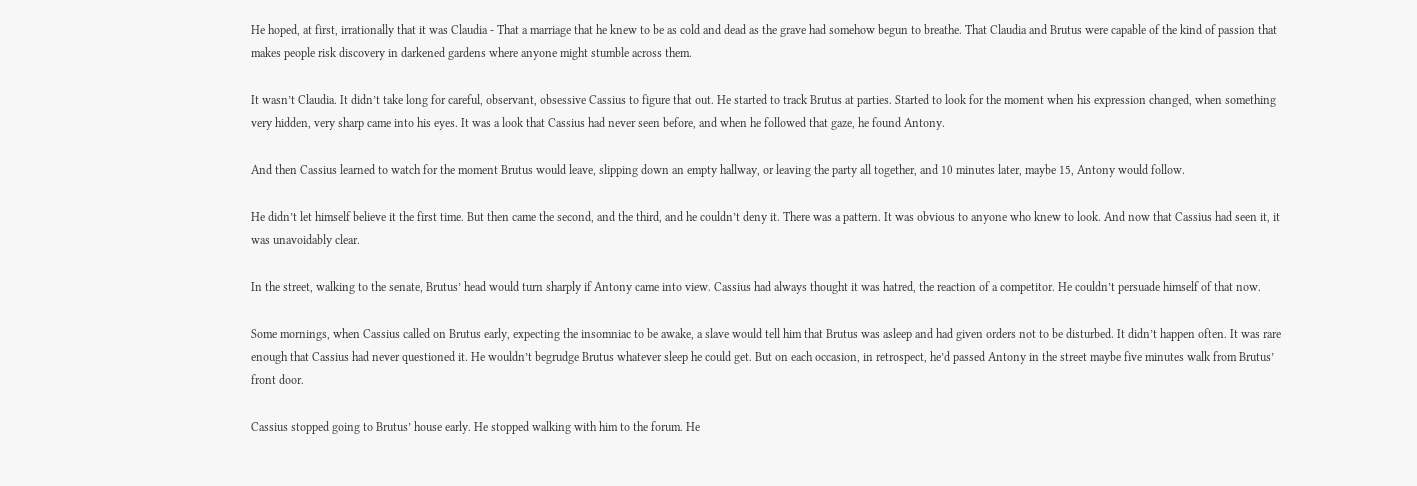He hoped, at first, irrationally that it was Claudia - That a marriage that he knew to be as cold and dead as the grave had somehow begun to breathe. That Claudia and Brutus were capable of the kind of passion that makes people risk discovery in darkened gardens where anyone might stumble across them.

It wasn’t Claudia. It didn’t take long for careful, observant, obsessive Cassius to figure that out. He started to track Brutus at parties. Started to look for the moment when his expression changed, when something very hidden, very sharp came into his eyes. It was a look that Cassius had never seen before, and when he followed that gaze, he found Antony.

And then Cassius learned to watch for the moment Brutus would leave, slipping down an empty hallway, or leaving the party all together, and 10 minutes later, maybe 15, Antony would follow.

He didn’t let himself believe it the first time. But then came the second, and the third, and he couldn’t deny it. There was a pattern. It was obvious to anyone who knew to look. And now that Cassius had seen it, it was unavoidably clear.

In the street, walking to the senate, Brutus’ head would turn sharply if Antony came into view. Cassius had always thought it was hatred, the reaction of a competitor. He couldn’t persuade himself of that now.

Some mornings, when Cassius called on Brutus early, expecting the insomniac to be awake, a slave would tell him that Brutus was asleep and had given orders not to be disturbed. It didn’t happen often. It was rare enough that Cassius had never questioned it. He wouldn’t begrudge Brutus whatever sleep he could get. But on each occasion, in retrospect, he’d passed Antony in the street maybe five minutes walk from Brutus’ front door.

Cassius stopped going to Brutus’ house early. He stopped walking with him to the forum. He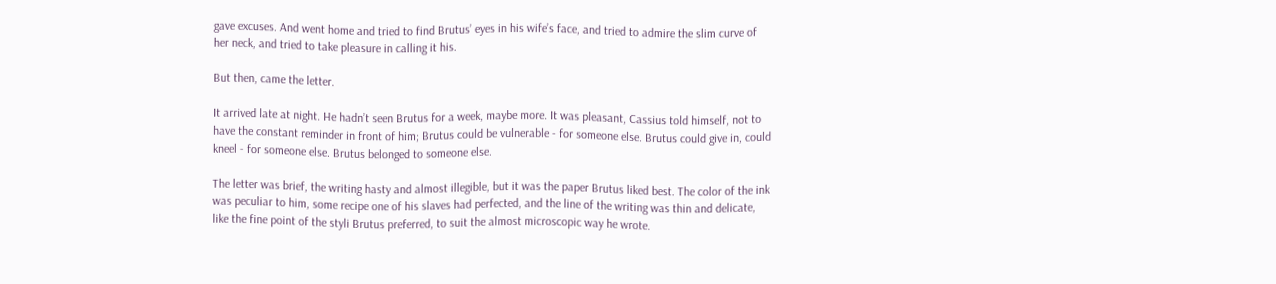gave excuses. And went home and tried to find Brutus’ eyes in his wife’s face, and tried to admire the slim curve of her neck, and tried to take pleasure in calling it his.

But then, came the letter.

It arrived late at night. He hadn’t seen Brutus for a week, maybe more. It was pleasant, Cassius told himself, not to have the constant reminder in front of him; Brutus could be vulnerable - for someone else. Brutus could give in, could kneel - for someone else. Brutus belonged to someone else.

The letter was brief, the writing hasty and almost illegible, but it was the paper Brutus liked best. The color of the ink was peculiar to him, some recipe one of his slaves had perfected, and the line of the writing was thin and delicate, like the fine point of the styli Brutus preferred, to suit the almost microscopic way he wrote.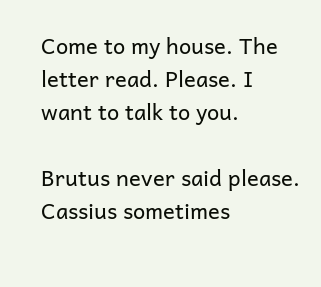Come to my house. The letter read. Please. I want to talk to you.

Brutus never said please. Cassius sometimes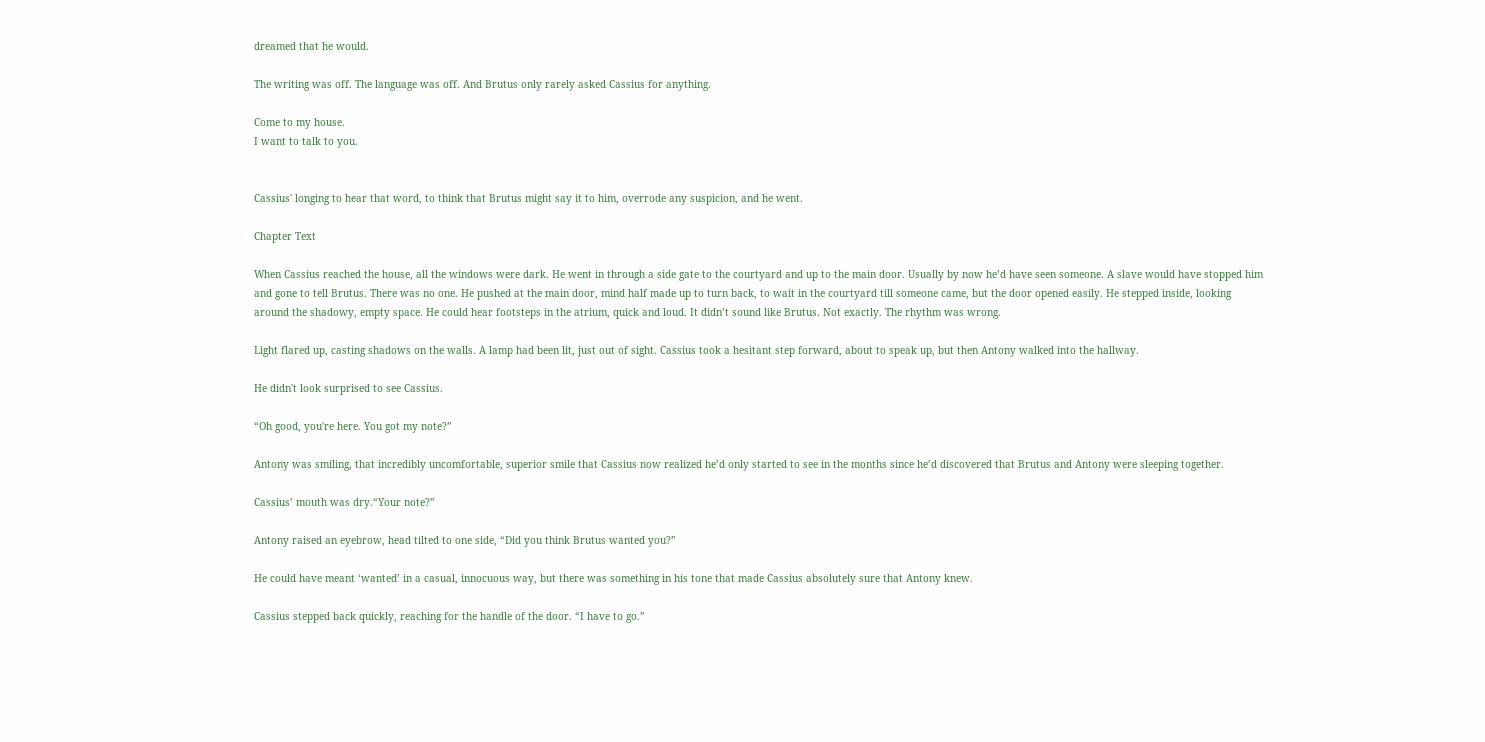dreamed that he would.

The writing was off. The language was off. And Brutus only rarely asked Cassius for anything.

Come to my house.
I want to talk to you.


Cassius' longing to hear that word, to think that Brutus might say it to him, overrode any suspicion, and he went.

Chapter Text

When Cassius reached the house, all the windows were dark. He went in through a side gate to the courtyard and up to the main door. Usually by now he’d have seen someone. A slave would have stopped him and gone to tell Brutus. There was no one. He pushed at the main door, mind half made up to turn back, to wait in the courtyard till someone came, but the door opened easily. He stepped inside, looking around the shadowy, empty space. He could hear footsteps in the atrium, quick and loud. It didn’t sound like Brutus. Not exactly. The rhythm was wrong.

Light flared up, casting shadows on the walls. A lamp had been lit, just out of sight. Cassius took a hesitant step forward, about to speak up, but then Antony walked into the hallway.

He didn't look surprised to see Cassius.

“Oh good, you're here. You got my note?”

Antony was smiling, that incredibly uncomfortable, superior smile that Cassius now realized he’d only started to see in the months since he’d discovered that Brutus and Antony were sleeping together.

Cassius’ mouth was dry.“Your note?”

Antony raised an eyebrow, head tilted to one side, “Did you think Brutus wanted you?”

He could have meant ‘wanted’ in a casual, innocuous way, but there was something in his tone that made Cassius absolutely sure that Antony knew.

Cassius stepped back quickly, reaching for the handle of the door. “I have to go.”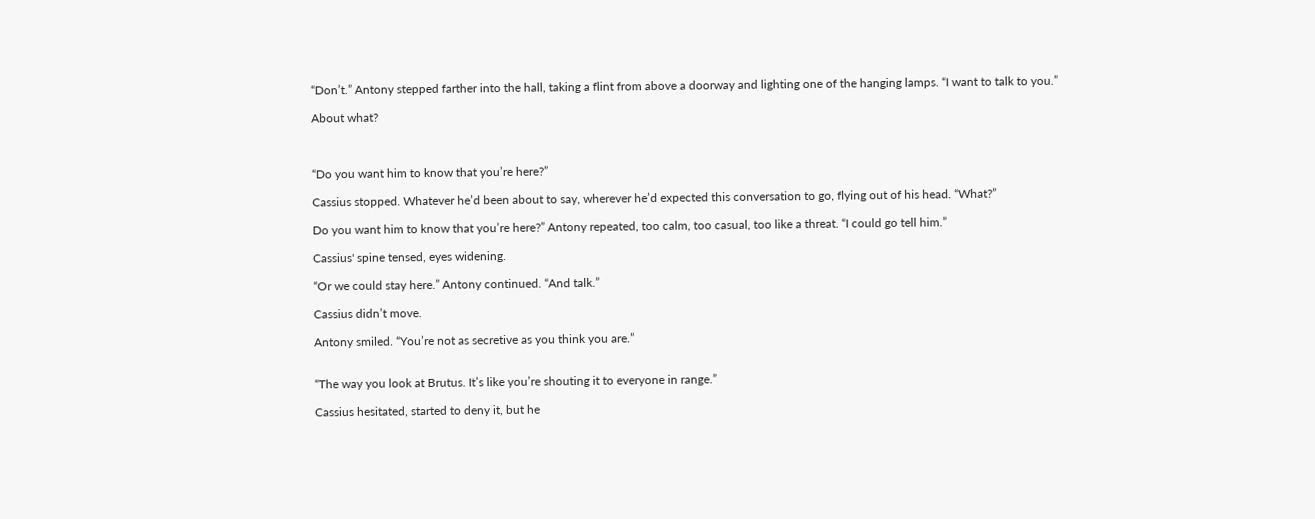“Don’t.” Antony stepped farther into the hall, taking a flint from above a doorway and lighting one of the hanging lamps. “I want to talk to you.”

About what?



“Do you want him to know that you’re here?”

Cassius stopped. Whatever he’d been about to say, wherever he’d expected this conversation to go, flying out of his head. “What?”

Do you want him to know that you’re here?” Antony repeated, too calm, too casual, too like a threat. “I could go tell him.”

Cassius' spine tensed, eyes widening.

“Or we could stay here.” Antony continued. “And talk.”

Cassius didn’t move.

Antony smiled. “You’re not as secretive as you think you are.”


“The way you look at Brutus. It’s like you’re shouting it to everyone in range.”

Cassius hesitated, started to deny it, but he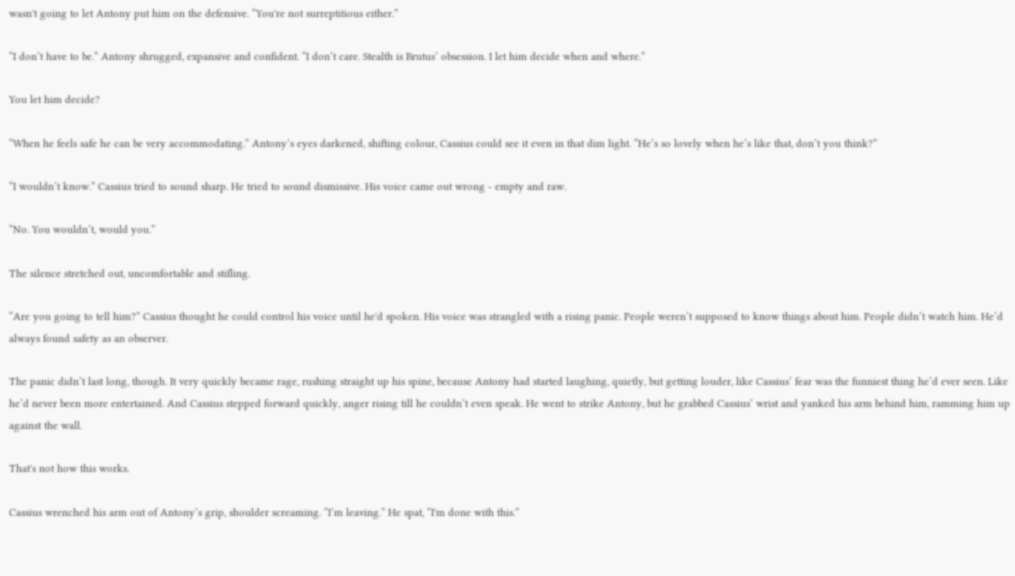wasn't going to let Antony put him on the defensive. “You're not surreptitious either.”

“I don’t have to be.” Antony shrugged, expansive and confident. “I don’t care. Stealth is Brutus’ obsession. I let him decide when and where.”

You let him decide?

“When he feels safe he can be very accommodating.” Antony’s eyes darkened, shifting colour, Cassius could see it even in that dim light. “He’s so lovely when he’s like that, don’t you think?”

“I wouldn’t know.” Cassius tried to sound sharp. He tried to sound dismissive. His voice came out wrong - empty and raw.

“No. You wouldn’t, would you.”

The silence stretched out, uncomfortable and stifling.

“Are you going to tell him?” Cassius thought he could control his voice until he'd spoken. His voice was strangled with a rising panic. People weren’t supposed to know things about him. People didn’t watch him. He’d always found safety as an observer.

The panic didn’t last long, though. It very quickly became rage, rushing straight up his spine, because Antony had started laughing, quietly, but getting louder, like Cassius’ fear was the funniest thing he’d ever seen. Like he’d never been more entertained. And Cassius stepped forward quickly, anger rising till he couldn’t even speak. He went to strike Antony, but he grabbed Cassius’ wrist and yanked his arm behind him, ramming him up against the wall.

That's not how this works.

Cassius wrenched his arm out of Antony’s grip, shoulder screaming. “I’m leaving.” He spat, “I'm done with this.”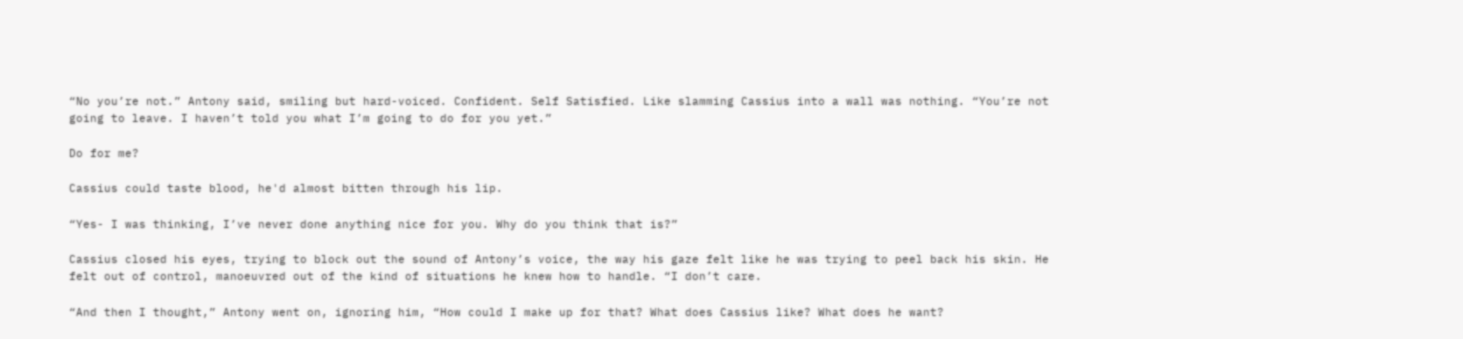“No you’re not.” Antony said, smiling but hard-voiced. Confident. Self Satisfied. Like slamming Cassius into a wall was nothing. “You’re not going to leave. I haven’t told you what I’m going to do for you yet.”

Do for me?

Cassius could taste blood, he'd almost bitten through his lip.

“Yes- I was thinking, I’ve never done anything nice for you. Why do you think that is?”

Cassius closed his eyes, trying to block out the sound of Antony’s voice, the way his gaze felt like he was trying to peel back his skin. He felt out of control, manoeuvred out of the kind of situations he knew how to handle. “I don’t care.

“And then I thought,” Antony went on, ignoring him, “How could I make up for that? What does Cassius like? What does he want?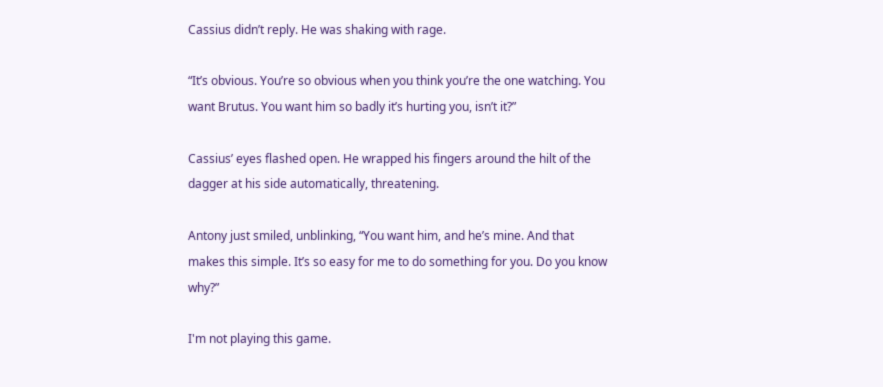Cassius didn’t reply. He was shaking with rage.

“It’s obvious. You’re so obvious when you think you’re the one watching. You want Brutus. You want him so badly it’s hurting you, isn’t it?”

Cassius’ eyes flashed open. He wrapped his fingers around the hilt of the dagger at his side automatically, threatening.

Antony just smiled, unblinking, “You want him, and he’s mine. And that makes this simple. It’s so easy for me to do something for you. Do you know why?”

I'm not playing this game.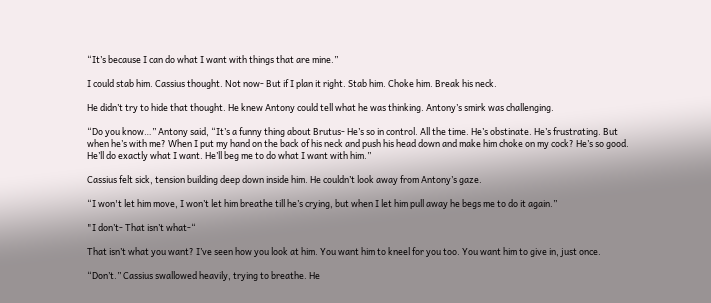“It’s because I can do what I want with things that are mine.”

I could stab him. Cassius thought. Not now- But if I plan it right. Stab him. Choke him. Break his neck.

He didn’t try to hide that thought. He knew Antony could tell what he was thinking. Antony’s smirk was challenging.

“Do you know…” Antony said, “It’s a funny thing about Brutus- He’s so in control. All the time. He’s obstinate. He’s frustrating. But when he’s with me? When I put my hand on the back of his neck and push his head down and make him choke on my cock? He’s so good. He’ll do exactly what I want. He’ll beg me to do what I want with him.”

Cassius felt sick, tension building deep down inside him. He couldn’t look away from Antony’s gaze.

“I won't let him move, I won’t let him breathe till he’s crying, but when I let him pull away he begs me to do it again.”

"I don’t- That isn’t what-“

That isn’t what you want? I’ve seen how you look at him. You want him to kneel for you too. You want him to give in, just once.

“Don’t.” Cassius swallowed heavily, trying to breathe. He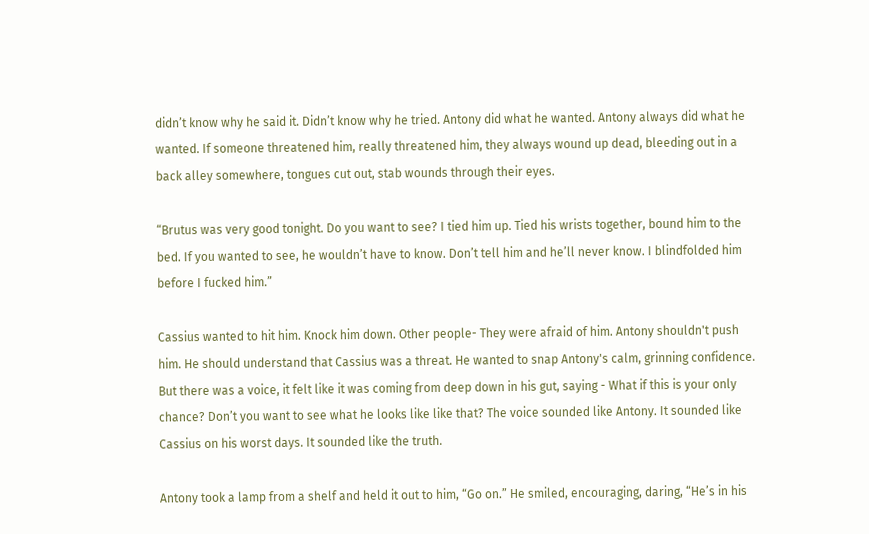didn’t know why he said it. Didn’t know why he tried. Antony did what he wanted. Antony always did what he wanted. If someone threatened him, really threatened him, they always wound up dead, bleeding out in a back alley somewhere, tongues cut out, stab wounds through their eyes.

“Brutus was very good tonight. Do you want to see? I tied him up. Tied his wrists together, bound him to the bed. If you wanted to see, he wouldn’t have to know. Don’t tell him and he’ll never know. I blindfolded him before I fucked him.”

Cassius wanted to hit him. Knock him down. Other people- They were afraid of him. Antony shouldn't push him. He should understand that Cassius was a threat. He wanted to snap Antony's calm, grinning confidence. But there was a voice, it felt like it was coming from deep down in his gut, saying - What if this is your only chance? Don’t you want to see what he looks like like that? The voice sounded like Antony. It sounded like Cassius on his worst days. It sounded like the truth.

Antony took a lamp from a shelf and held it out to him, “Go on.” He smiled, encouraging, daring, “He’s in his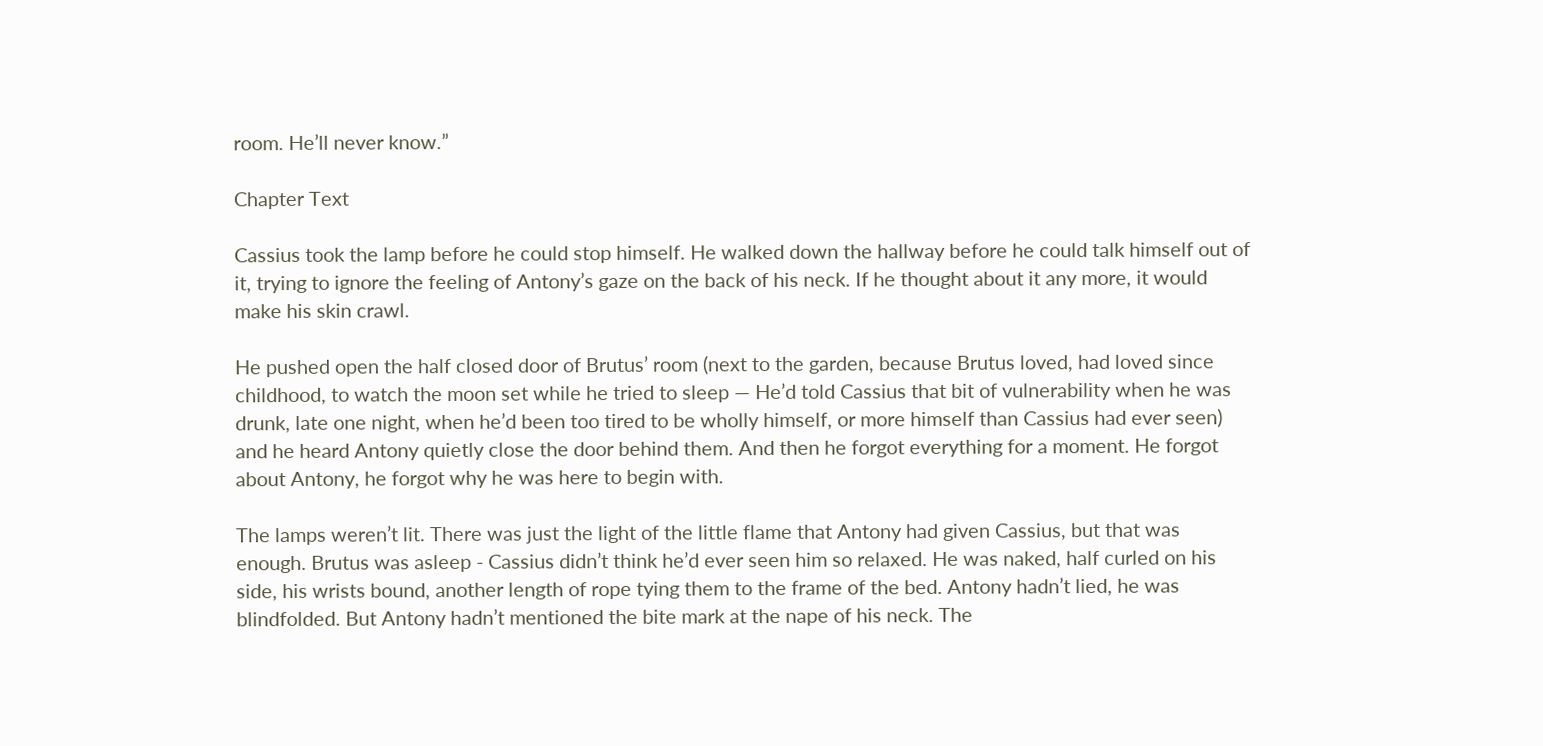room. He’ll never know.”

Chapter Text

Cassius took the lamp before he could stop himself. He walked down the hallway before he could talk himself out of it, trying to ignore the feeling of Antony’s gaze on the back of his neck. If he thought about it any more, it would make his skin crawl.

He pushed open the half closed door of Brutus’ room (next to the garden, because Brutus loved, had loved since childhood, to watch the moon set while he tried to sleep — He’d told Cassius that bit of vulnerability when he was drunk, late one night, when he’d been too tired to be wholly himself, or more himself than Cassius had ever seen) and he heard Antony quietly close the door behind them. And then he forgot everything for a moment. He forgot about Antony, he forgot why he was here to begin with.

The lamps weren’t lit. There was just the light of the little flame that Antony had given Cassius, but that was enough. Brutus was asleep - Cassius didn’t think he’d ever seen him so relaxed. He was naked, half curled on his side, his wrists bound, another length of rope tying them to the frame of the bed. Antony hadn’t lied, he was blindfolded. But Antony hadn’t mentioned the bite mark at the nape of his neck. The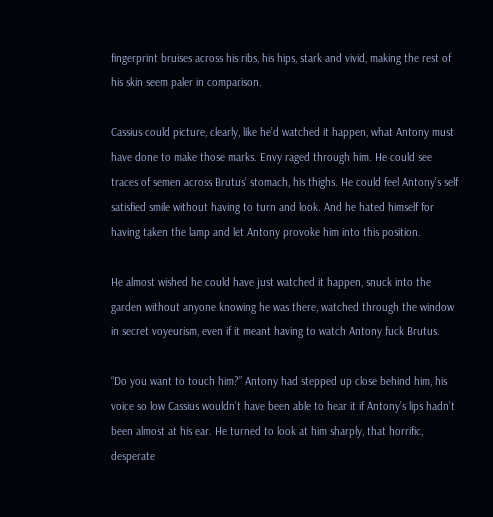fingerprint bruises across his ribs, his hips, stark and vivid, making the rest of his skin seem paler in comparison.

Cassius could picture, clearly, like he’d watched it happen, what Antony must have done to make those marks. Envy raged through him. He could see traces of semen across Brutus’ stomach, his thighs. He could feel Antony’s self satisfied smile without having to turn and look. And he hated himself for having taken the lamp and let Antony provoke him into this position.

He almost wished he could have just watched it happen, snuck into the garden without anyone knowing he was there, watched through the window in secret voyeurism, even if it meant having to watch Antony fuck Brutus.

“Do you want to touch him?” Antony had stepped up close behind him, his voice so low Cassius wouldn’t have been able to hear it if Antony’s lips hadn’t been almost at his ear. He turned to look at him sharply, that horrific, desperate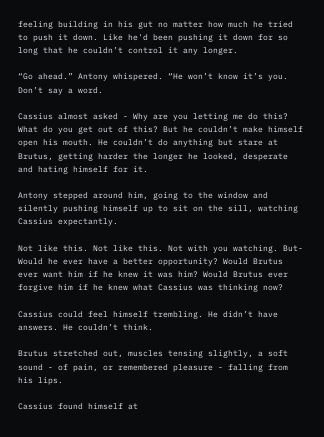feeling building in his gut no matter how much he tried to push it down. Like he'd been pushing it down for so long that he couldn’t control it any longer.

“Go ahead.” Antony whispered. “He won’t know it’s you. Don’t say a word.

Cassius almost asked - Why are you letting me do this? What do you get out of this? But he couldn’t make himself open his mouth. He couldn’t do anything but stare at Brutus, getting harder the longer he looked, desperate and hating himself for it.

Antony stepped around him, going to the window and silently pushing himself up to sit on the sill, watching Cassius expectantly.

Not like this. Not like this. Not with you watching. But- Would he ever have a better opportunity? Would Brutus ever want him if he knew it was him? Would Brutus ever forgive him if he knew what Cassius was thinking now?

Cassius could feel himself trembling. He didn’t have answers. He couldn’t think.

Brutus stretched out, muscles tensing slightly, a soft sound - of pain, or remembered pleasure - falling from his lips.

Cassius found himself at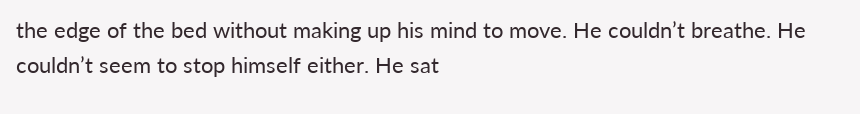the edge of the bed without making up his mind to move. He couldn’t breathe. He couldn’t seem to stop himself either. He sat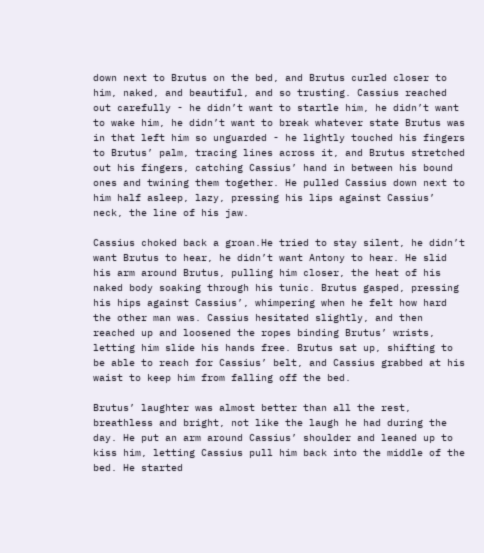down next to Brutus on the bed, and Brutus curled closer to him, naked, and beautiful, and so trusting. Cassius reached out carefully - he didn’t want to startle him, he didn’t want to wake him, he didn’t want to break whatever state Brutus was in that left him so unguarded - he lightly touched his fingers to Brutus’ palm, tracing lines across it, and Brutus stretched out his fingers, catching Cassius’ hand in between his bound ones and twining them together. He pulled Cassius down next to him half asleep, lazy, pressing his lips against Cassius’ neck, the line of his jaw.

Cassius choked back a groan.He tried to stay silent, he didn’t want Brutus to hear, he didn’t want Antony to hear. He slid his arm around Brutus, pulling him closer, the heat of his naked body soaking through his tunic. Brutus gasped, pressing his hips against Cassius’, whimpering when he felt how hard the other man was. Cassius hesitated slightly, and then reached up and loosened the ropes binding Brutus’ wrists, letting him slide his hands free. Brutus sat up, shifting to be able to reach for Cassius’ belt, and Cassius grabbed at his waist to keep him from falling off the bed.

Brutus’ laughter was almost better than all the rest, breathless and bright, not like the laugh he had during the day. He put an arm around Cassius’ shoulder and leaned up to kiss him, letting Cassius pull him back into the middle of the bed. He started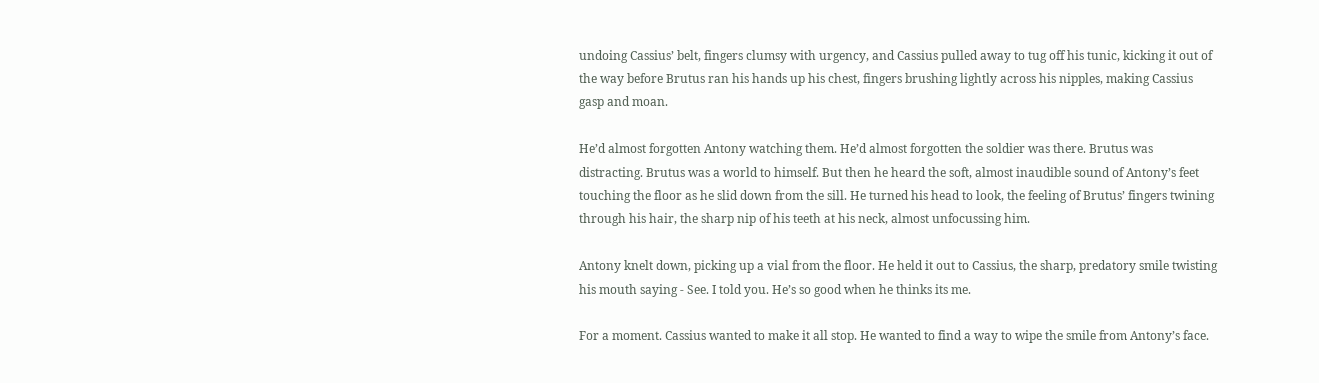undoing Cassius’ belt, fingers clumsy with urgency, and Cassius pulled away to tug off his tunic, kicking it out of the way before Brutus ran his hands up his chest, fingers brushing lightly across his nipples, making Cassius gasp and moan.

He’d almost forgotten Antony watching them. He’d almost forgotten the soldier was there. Brutus was distracting. Brutus was a world to himself. But then he heard the soft, almost inaudible sound of Antony’s feet touching the floor as he slid down from the sill. He turned his head to look, the feeling of Brutus’ fingers twining through his hair, the sharp nip of his teeth at his neck, almost unfocussing him.

Antony knelt down, picking up a vial from the floor. He held it out to Cassius, the sharp, predatory smile twisting his mouth saying - See. I told you. He’s so good when he thinks its me.

For a moment. Cassius wanted to make it all stop. He wanted to find a way to wipe the smile from Antony’s face.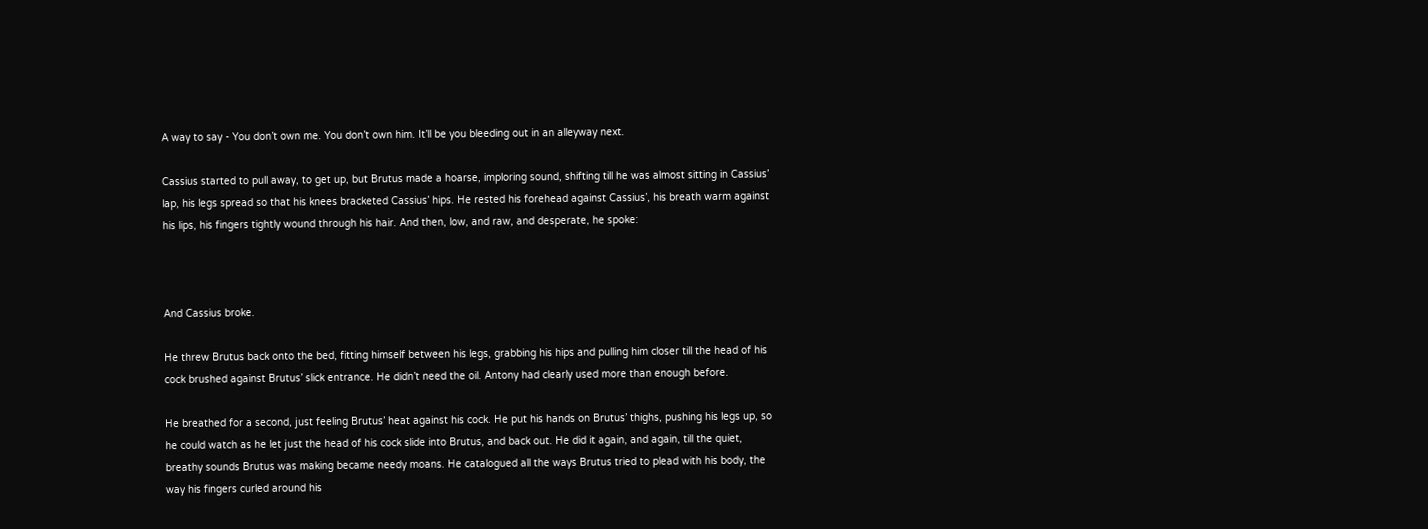A way to say - You don’t own me. You don’t own him. It’ll be you bleeding out in an alleyway next.

Cassius started to pull away, to get up, but Brutus made a hoarse, imploring sound, shifting till he was almost sitting in Cassius’ lap, his legs spread so that his knees bracketed Cassius’ hips. He rested his forehead against Cassius’, his breath warm against his lips, his fingers tightly wound through his hair. And then, low, and raw, and desperate, he spoke:



And Cassius broke.

He threw Brutus back onto the bed, fitting himself between his legs, grabbing his hips and pulling him closer till the head of his cock brushed against Brutus’ slick entrance. He didn’t need the oil. Antony had clearly used more than enough before.

He breathed for a second, just feeling Brutus’ heat against his cock. He put his hands on Brutus’ thighs, pushing his legs up, so he could watch as he let just the head of his cock slide into Brutus, and back out. He did it again, and again, till the quiet, breathy sounds Brutus was making became needy moans. He catalogued all the ways Brutus tried to plead with his body, the way his fingers curled around his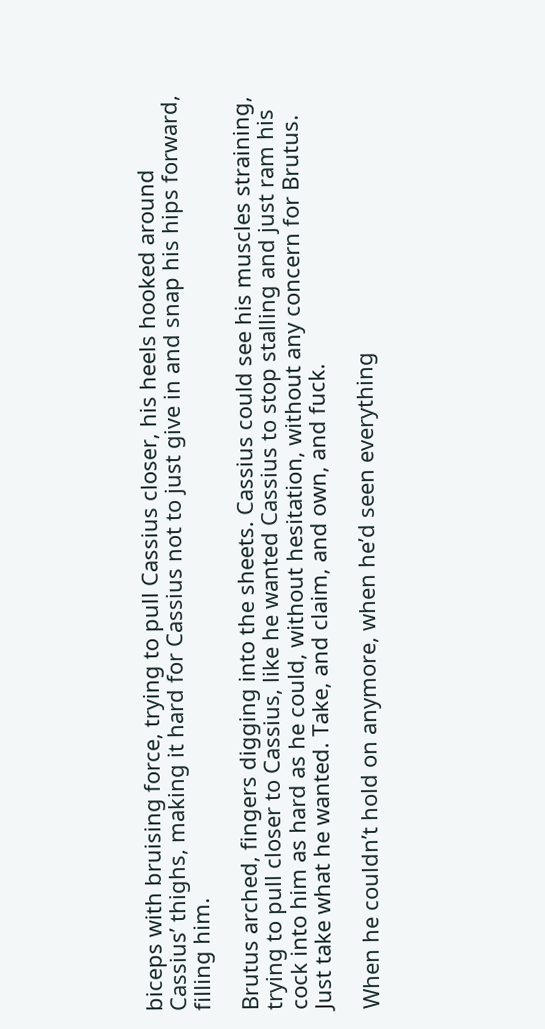biceps with bruising force, trying to pull Cassius closer, his heels hooked around Cassius’ thighs, making it hard for Cassius not to just give in and snap his hips forward, filling him.

Brutus arched, fingers digging into the sheets. Cassius could see his muscles straining, trying to pull closer to Cassius, like he wanted Cassius to stop stalling and just ram his cock into him as hard as he could, without hesitation, without any concern for Brutus. Just take what he wanted. Take, and claim, and own, and fuck.

When he couldn’t hold on anymore, when he’d seen everything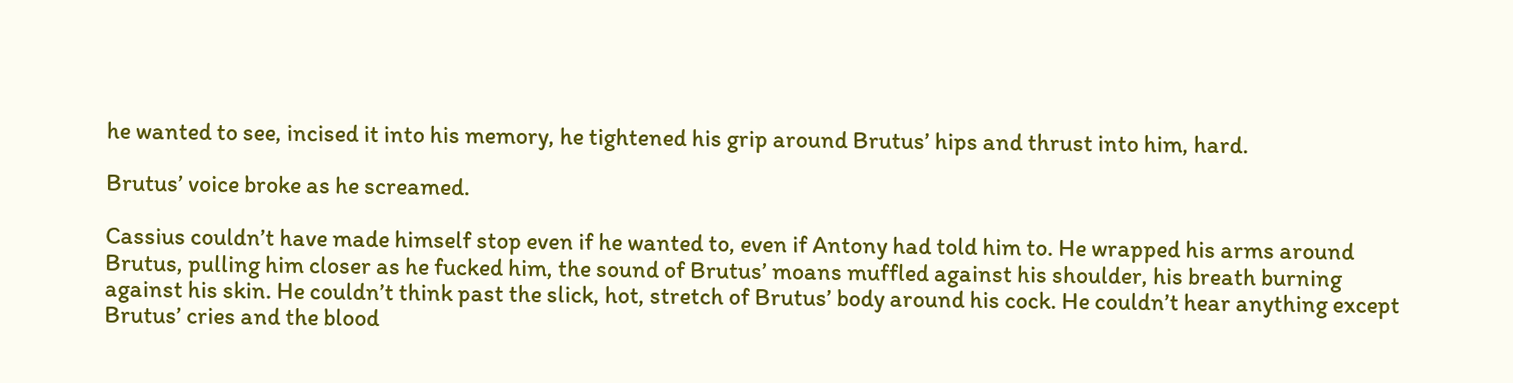he wanted to see, incised it into his memory, he tightened his grip around Brutus’ hips and thrust into him, hard.

Brutus’ voice broke as he screamed.

Cassius couldn’t have made himself stop even if he wanted to, even if Antony had told him to. He wrapped his arms around Brutus, pulling him closer as he fucked him, the sound of Brutus’ moans muffled against his shoulder, his breath burning against his skin. He couldn’t think past the slick, hot, stretch of Brutus’ body around his cock. He couldn’t hear anything except Brutus’ cries and the blood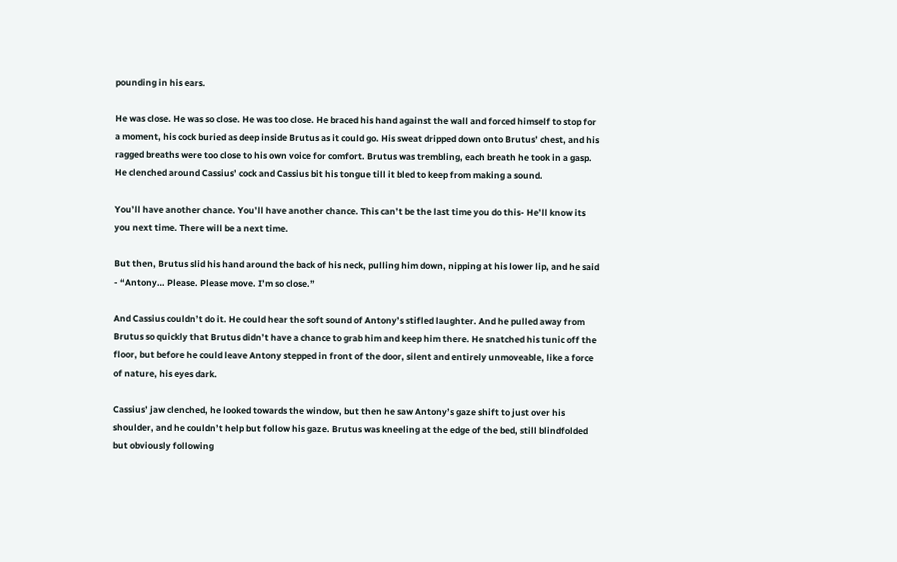pounding in his ears.

He was close. He was so close. He was too close. He braced his hand against the wall and forced himself to stop for a moment, his cock buried as deep inside Brutus as it could go. His sweat dripped down onto Brutus’ chest, and his ragged breaths were too close to his own voice for comfort. Brutus was trembling, each breath he took in a gasp. He clenched around Cassius’ cock and Cassius bit his tongue till it bled to keep from making a sound.

You’ll have another chance. You’ll have another chance. This can’t be the last time you do this- He’ll know its you next time. There will be a next time.

But then, Brutus slid his hand around the back of his neck, pulling him down, nipping at his lower lip, and he said - “Antony… Please. Please move. I’m so close.”

And Cassius couldn’t do it. He could hear the soft sound of Antony’s stifled laughter. And he pulled away from Brutus so quickly that Brutus didn’t have a chance to grab him and keep him there. He snatched his tunic off the floor, but before he could leave Antony stepped in front of the door, silent and entirely unmoveable, like a force of nature, his eyes dark.

Cassius’ jaw clenched, he looked towards the window, but then he saw Antony’s gaze shift to just over his shoulder, and he couldn’t help but follow his gaze. Brutus was kneeling at the edge of the bed, still blindfolded but obviously following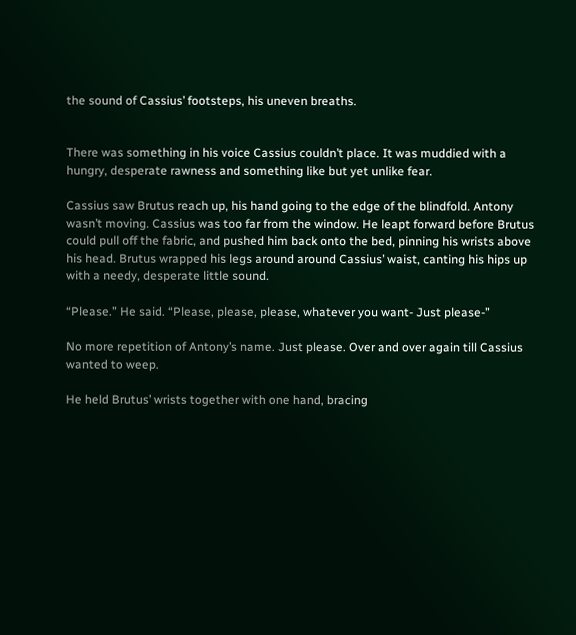the sound of Cassius’ footsteps, his uneven breaths.


There was something in his voice Cassius couldn’t place. It was muddied with a hungry, desperate rawness and something like but yet unlike fear.

Cassius saw Brutus reach up, his hand going to the edge of the blindfold. Antony wasn’t moving. Cassius was too far from the window. He leapt forward before Brutus could pull off the fabric, and pushed him back onto the bed, pinning his wrists above his head. Brutus wrapped his legs around around Cassius’ waist, canting his hips up with a needy, desperate little sound.

“Please.” He said. “Please, please, please, whatever you want- Just please-”

No more repetition of Antony’s name. Just please. Over and over again till Cassius wanted to weep.

He held Brutus’ wrists together with one hand, bracing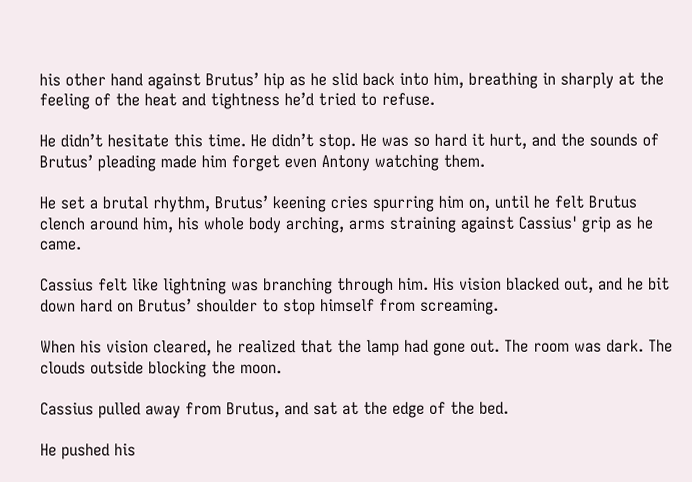his other hand against Brutus’ hip as he slid back into him, breathing in sharply at the feeling of the heat and tightness he’d tried to refuse.

He didn’t hesitate this time. He didn’t stop. He was so hard it hurt, and the sounds of Brutus’ pleading made him forget even Antony watching them.

He set a brutal rhythm, Brutus’ keening cries spurring him on, until he felt Brutus clench around him, his whole body arching, arms straining against Cassius' grip as he came.

Cassius felt like lightning was branching through him. His vision blacked out, and he bit down hard on Brutus’ shoulder to stop himself from screaming.

When his vision cleared, he realized that the lamp had gone out. The room was dark. The clouds outside blocking the moon.

Cassius pulled away from Brutus, and sat at the edge of the bed.

He pushed his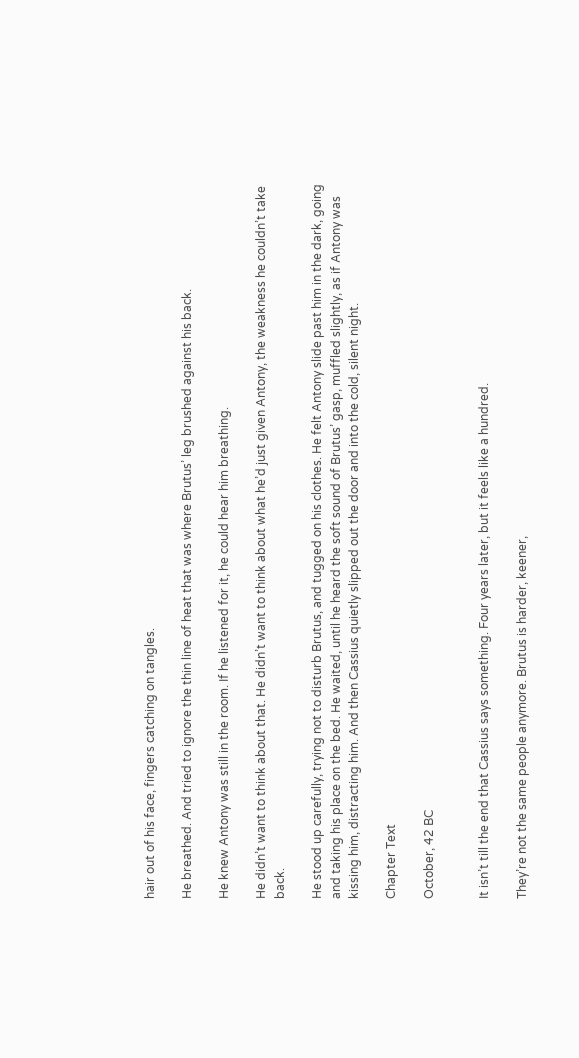hair out of his face, fingers catching on tangles.

He breathed. And tried to ignore the thin line of heat that was where Brutus’ leg brushed against his back.

He knew Antony was still in the room. If he listened for it, he could hear him breathing.

He didn’t want to think about that. He didn’t want to think about what he’d just given Antony, the weakness he couldn’t take back.

He stood up carefully, trying not to disturb Brutus, and tugged on his clothes. He felt Antony slide past him in the dark, going and taking his place on the bed. He waited, until he heard the soft sound of Brutus’ gasp, muffled slightly, as if Antony was kissing him, distracting him. And then Cassius quietly slipped out the door and into the cold, silent night.

Chapter Text

October, 42 BC


It isn’t till the end that Cassius says something. Four years later, but it feels like a hundred.

They’re not the same people anymore. Brutus is harder, keener,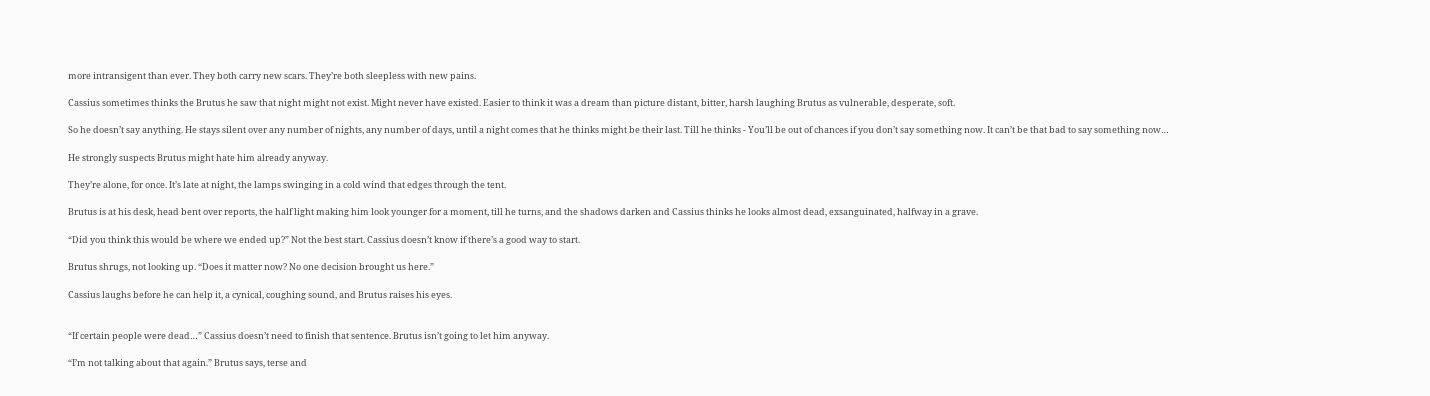more intransigent than ever. They both carry new scars. They’re both sleepless with new pains.

Cassius sometimes thinks the Brutus he saw that night might not exist. Might never have existed. Easier to think it was a dream than picture distant, bitter, harsh laughing Brutus as vulnerable, desperate, soft.

So he doesn’t say anything. He stays silent over any number of nights, any number of days, until a night comes that he thinks might be their last. Till he thinks - You’ll be out of chances if you don’t say something now. It can’t be that bad to say something now…

He strongly suspects Brutus might hate him already anyway.

They’re alone, for once. It’s late at night, the lamps swinging in a cold wind that edges through the tent.

Brutus is at his desk, head bent over reports, the half light making him look younger for a moment, till he turns, and the shadows darken and Cassius thinks he looks almost dead, exsanguinated, halfway in a grave.

“Did you think this would be where we ended up?” Not the best start. Cassius doesn’t know if there’s a good way to start.

Brutus shrugs, not looking up. “Does it matter now? No one decision brought us here.”

Cassius laughs before he can help it, a cynical, coughing sound, and Brutus raises his eyes.


“If certain people were dead…” Cassius doesn’t need to finish that sentence. Brutus isn’t going to let him anyway.

“I’m not talking about that again.” Brutus says, terse and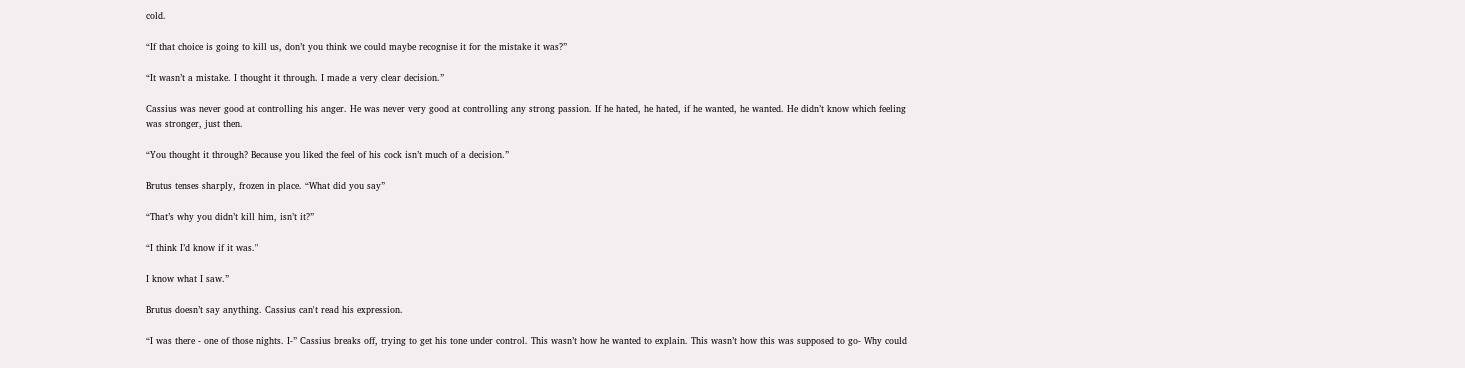cold.

“If that choice is going to kill us, don’t you think we could maybe recognise it for the mistake it was?”

“It wasn’t a mistake. I thought it through. I made a very clear decision.”

Cassius was never good at controlling his anger. He was never very good at controlling any strong passion. If he hated, he hated, if he wanted, he wanted. He didn’t know which feeling was stronger, just then.

“You thought it through? Because you liked the feel of his cock isn’t much of a decision.”

Brutus tenses sharply, frozen in place. “What did you say”

“That’s why you didn’t kill him, isn’t it?”

“I think I’d know if it was."

I know what I saw.”

Brutus doesn’t say anything. Cassius can't read his expression.

“I was there - one of those nights. I-” Cassius breaks off, trying to get his tone under control. This wasn’t how he wanted to explain. This wasn’t how this was supposed to go- Why could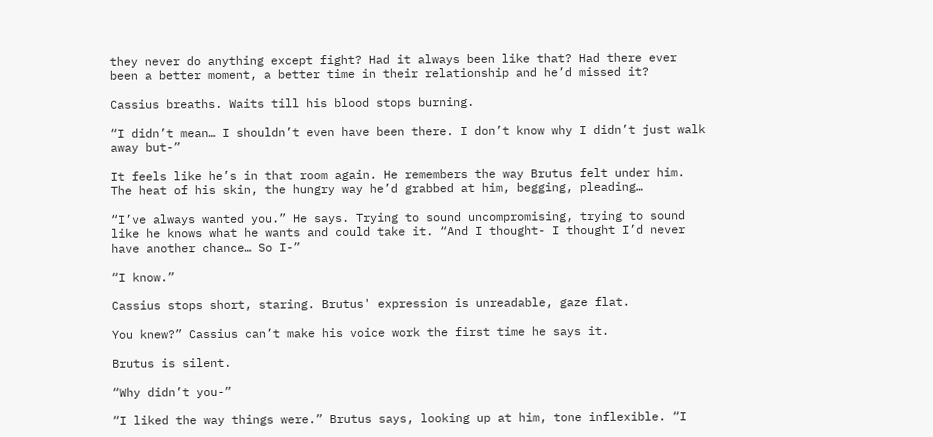they never do anything except fight? Had it always been like that? Had there ever been a better moment, a better time in their relationship and he’d missed it?

Cassius breaths. Waits till his blood stops burning.

“I didn’t mean… I shouldn’t even have been there. I don’t know why I didn’t just walk away but-”

It feels like he’s in that room again. He remembers the way Brutus felt under him. The heat of his skin, the hungry way he’d grabbed at him, begging, pleading…

“I’ve always wanted you.” He says. Trying to sound uncompromising, trying to sound like he knows what he wants and could take it. “And I thought- I thought I’d never have another chance… So I-”

“I know.”

Cassius stops short, staring. Brutus' expression is unreadable, gaze flat.

You knew?” Cassius can’t make his voice work the first time he says it.

Brutus is silent.

“Why didn’t you-”

“I liked the way things were.” Brutus says, looking up at him, tone inflexible. “I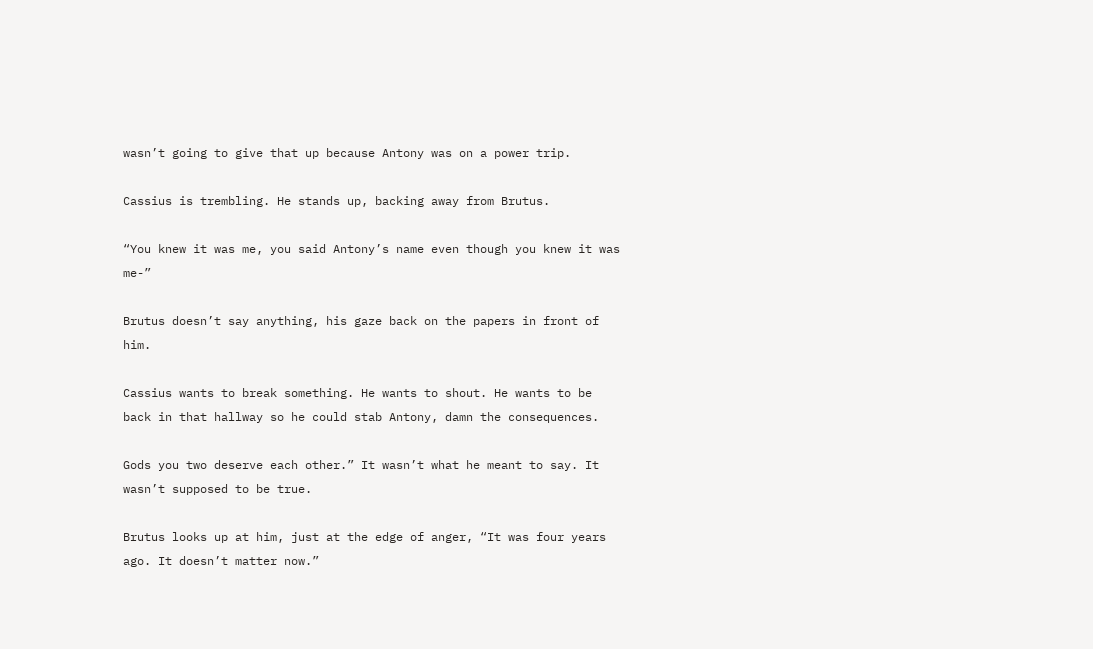wasn’t going to give that up because Antony was on a power trip.

Cassius is trembling. He stands up, backing away from Brutus.

“You knew it was me, you said Antony’s name even though you knew it was me-”

Brutus doesn’t say anything, his gaze back on the papers in front of him.

Cassius wants to break something. He wants to shout. He wants to be back in that hallway so he could stab Antony, damn the consequences.

Gods you two deserve each other.” It wasn’t what he meant to say. It wasn’t supposed to be true.

Brutus looks up at him, just at the edge of anger, “It was four years ago. It doesn’t matter now.”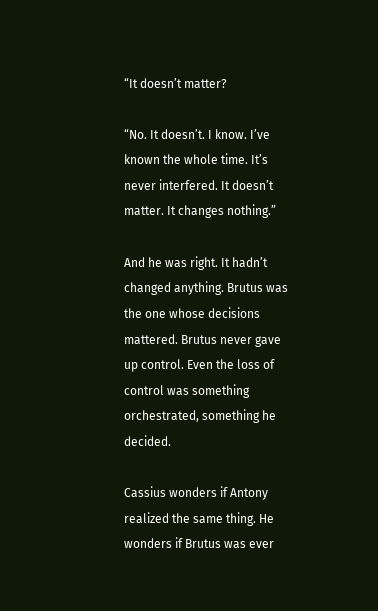“It doesn’t matter?

“No. It doesn’t. I know. I’ve known the whole time. It’s never interfered. It doesn’t matter. It changes nothing.”

And he was right. It hadn’t changed anything. Brutus was the one whose decisions mattered. Brutus never gave up control. Even the loss of control was something orchestrated, something he decided.

Cassius wonders if Antony realized the same thing. He wonders if Brutus was ever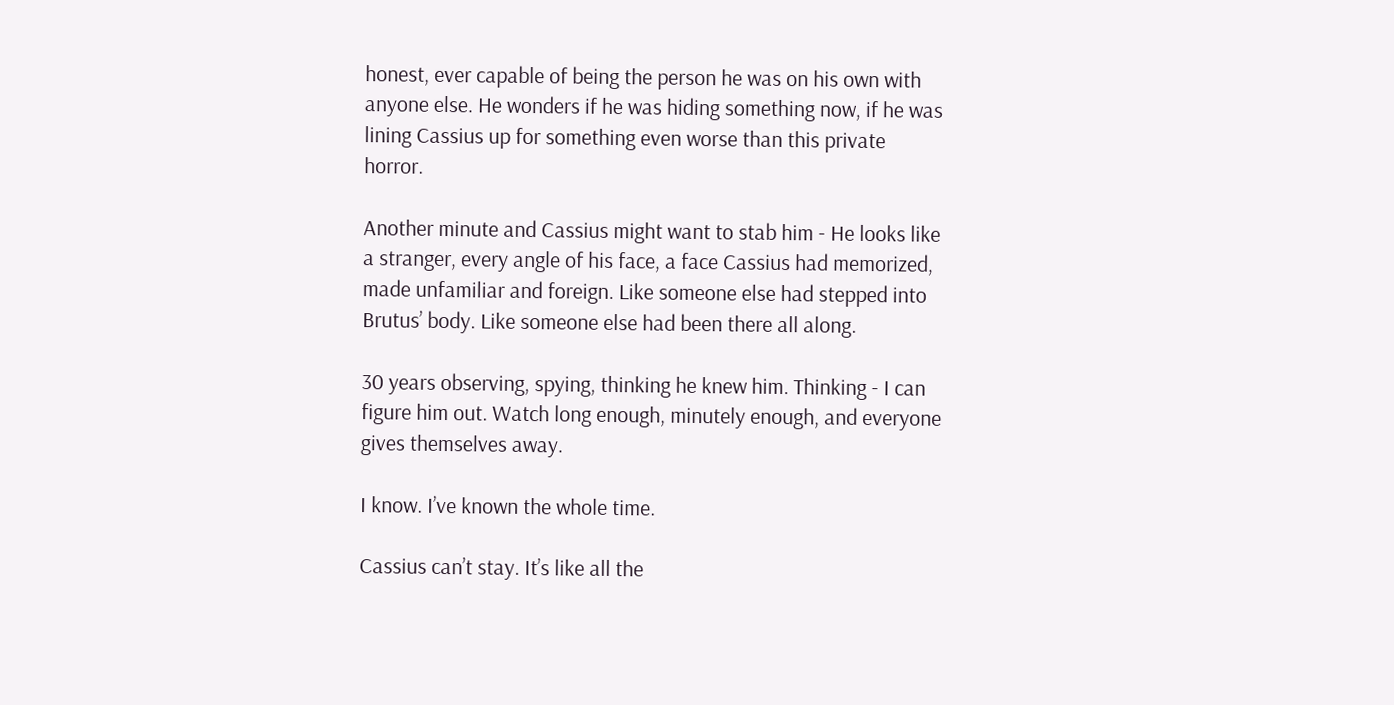honest, ever capable of being the person he was on his own with anyone else. He wonders if he was hiding something now, if he was lining Cassius up for something even worse than this private horror.

Another minute and Cassius might want to stab him - He looks like a stranger, every angle of his face, a face Cassius had memorized, made unfamiliar and foreign. Like someone else had stepped into Brutus’ body. Like someone else had been there all along.

30 years observing, spying, thinking he knew him. Thinking - I can figure him out. Watch long enough, minutely enough, and everyone gives themselves away.

I know. I’ve known the whole time.

Cassius can’t stay. It’s like all the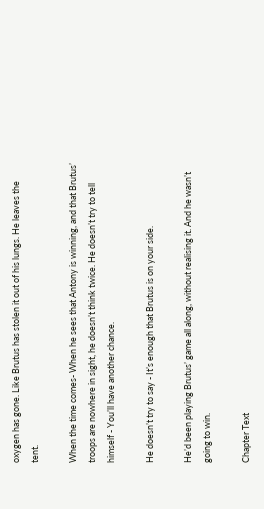oxygen has gone. Like Brutus has stolen it out of his lungs. He leaves the tent.

When the time comes- When he sees that Antony is winning, and that Brutus’ troops are nowhere in sight, he doesn’t think twice. He doesn’t try to tell himself - You’ll have another chance.

He doesn’t try to say - It’s enough that Brutus is on your side.

He’d been playing Brutus’ game all along, without realising it. And he wasn’t going to win.

Chapter Text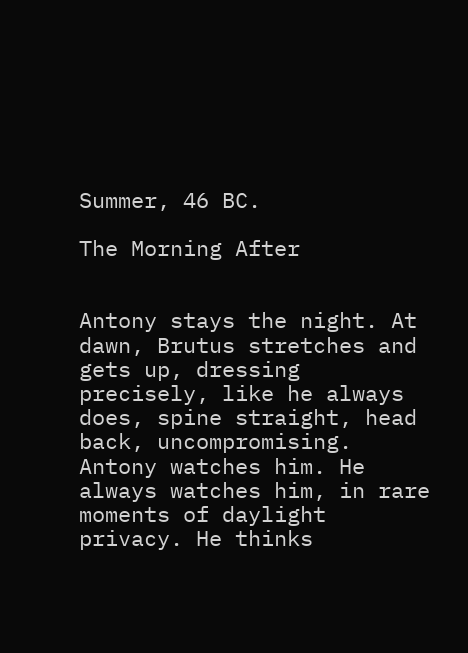Summer, 46 BC.

The Morning After


Antony stays the night. At dawn, Brutus stretches and gets up, dressing precisely, like he always does, spine straight, head back, uncompromising. Antony watches him. He always watches him, in rare moments of daylight privacy. He thinks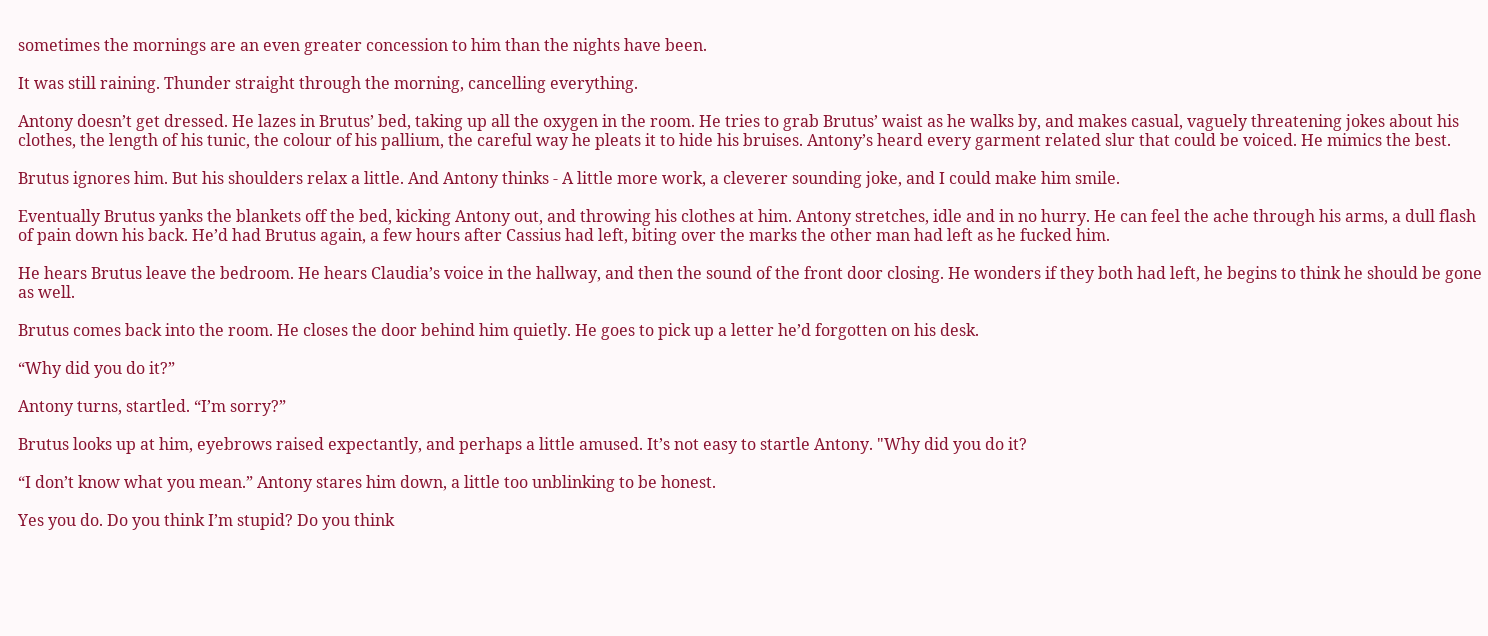sometimes the mornings are an even greater concession to him than the nights have been.

It was still raining. Thunder straight through the morning, cancelling everything.

Antony doesn’t get dressed. He lazes in Brutus’ bed, taking up all the oxygen in the room. He tries to grab Brutus’ waist as he walks by, and makes casual, vaguely threatening jokes about his clothes, the length of his tunic, the colour of his pallium, the careful way he pleats it to hide his bruises. Antony’s heard every garment related slur that could be voiced. He mimics the best.

Brutus ignores him. But his shoulders relax a little. And Antony thinks - A little more work, a cleverer sounding joke, and I could make him smile.

Eventually Brutus yanks the blankets off the bed, kicking Antony out, and throwing his clothes at him. Antony stretches, idle and in no hurry. He can feel the ache through his arms, a dull flash of pain down his back. He’d had Brutus again, a few hours after Cassius had left, biting over the marks the other man had left as he fucked him.

He hears Brutus leave the bedroom. He hears Claudia’s voice in the hallway, and then the sound of the front door closing. He wonders if they both had left, he begins to think he should be gone as well.

Brutus comes back into the room. He closes the door behind him quietly. He goes to pick up a letter he’d forgotten on his desk.

“Why did you do it?”

Antony turns, startled. “I’m sorry?”

Brutus looks up at him, eyebrows raised expectantly, and perhaps a little amused. It’s not easy to startle Antony. "Why did you do it?

“I don’t know what you mean.” Antony stares him down, a little too unblinking to be honest.

Yes you do. Do you think I’m stupid? Do you think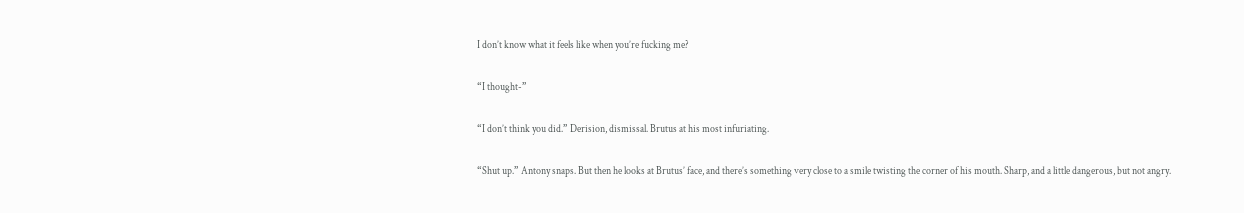I don’t know what it feels like when you’re fucking me?

“I thought-”

“I don’t think you did.” Derision, dismissal. Brutus at his most infuriating.

“Shut up.” Antony snaps. But then he looks at Brutus’ face, and there’s something very close to a smile twisting the corner of his mouth. Sharp, and a little dangerous, but not angry.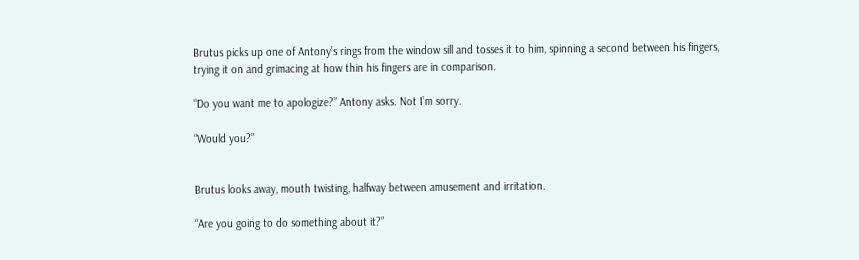Brutus picks up one of Antony’s rings from the window sill and tosses it to him, spinning a second between his fingers, trying it on and grimacing at how thin his fingers are in comparison.

“Do you want me to apologize?” Antony asks. Not I’m sorry.

“Would you?”


Brutus looks away, mouth twisting, halfway between amusement and irritation.

“Are you going to do something about it?”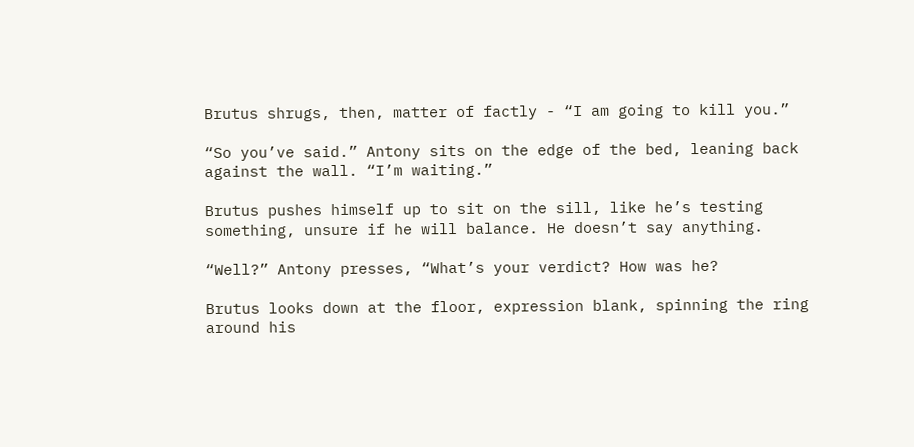Brutus shrugs, then, matter of factly - “I am going to kill you.”

“So you’ve said.” Antony sits on the edge of the bed, leaning back against the wall. “I’m waiting.”

Brutus pushes himself up to sit on the sill, like he’s testing something, unsure if he will balance. He doesn’t say anything.

“Well?” Antony presses, “What’s your verdict? How was he?

Brutus looks down at the floor, expression blank, spinning the ring around his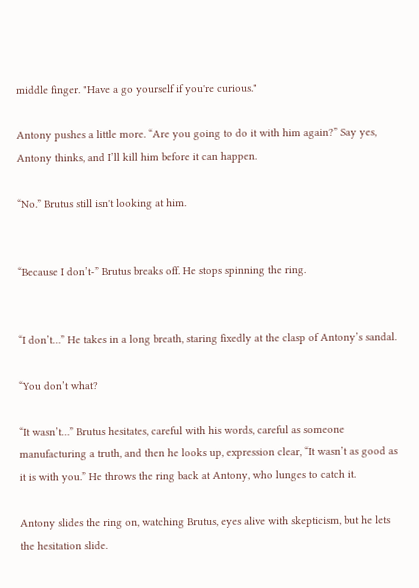middle finger. "Have a go yourself if you're curious."

Antony pushes a little more. “Are you going to do it with him again?” Say yes, Antony thinks, and I’ll kill him before it can happen.

“No.” Brutus still isn't looking at him.


“Because I don’t-” Brutus breaks off. He stops spinning the ring.


“I don’t…” He takes in a long breath, staring fixedly at the clasp of Antony’s sandal.

“You don’t what?

“It wasn’t…” Brutus hesitates, careful with his words, careful as someone manufacturing a truth, and then he looks up, expression clear, “It wasn’t as good as it is with you.” He throws the ring back at Antony, who lunges to catch it.

Antony slides the ring on, watching Brutus, eyes alive with skepticism, but he lets the hesitation slide.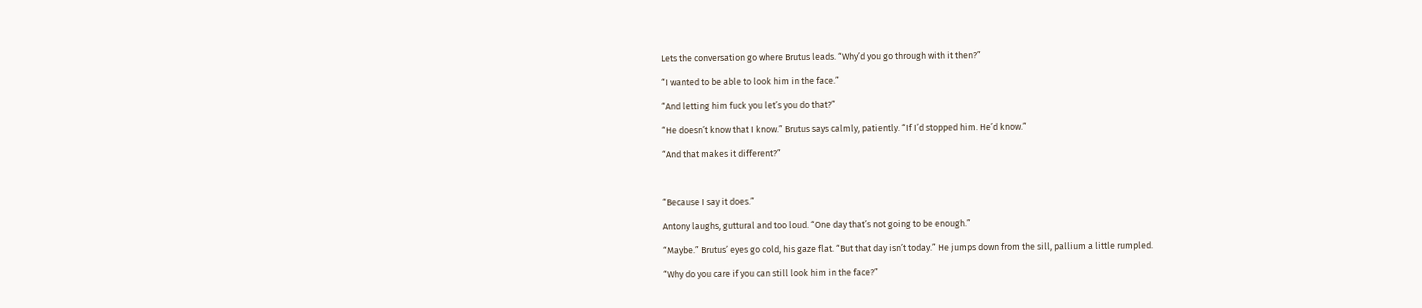Lets the conversation go where Brutus leads. “Why’d you go through with it then?”

“I wanted to be able to look him in the face.”

“And letting him fuck you let’s you do that?”

“He doesn’t know that I know.” Brutus says calmly, patiently. “If I’d stopped him. He’d know.”

“And that makes it different?”



“Because I say it does.”

Antony laughs, guttural and too loud. “One day that’s not going to be enough.”

“Maybe.” Brutus’ eyes go cold, his gaze flat. “But that day isn’t today.” He jumps down from the sill, pallium a little rumpled.

“Why do you care if you can still look him in the face?”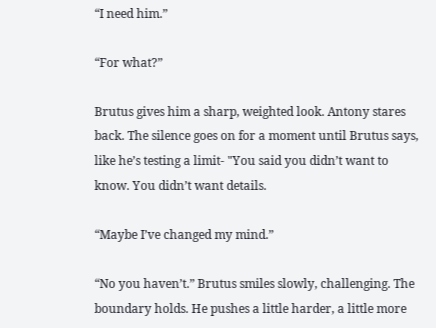“I need him.”

“For what?”

Brutus gives him a sharp, weighted look. Antony stares back. The silence goes on for a moment until Brutus says, like he’s testing a limit- "You said you didn’t want to know. You didn’t want details.

“Maybe I’ve changed my mind.”

“No you haven’t.” Brutus smiles slowly, challenging. The boundary holds. He pushes a little harder, a little more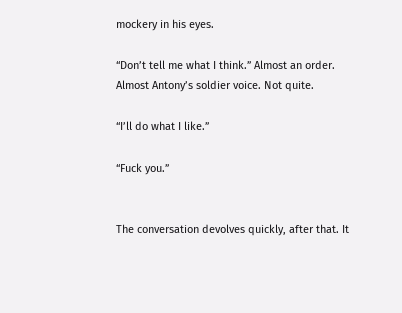mockery in his eyes.

“Don’t tell me what I think.” Almost an order. Almost Antony’s soldier voice. Not quite.

“I’ll do what I like.”

“Fuck you.”


The conversation devolves quickly, after that. It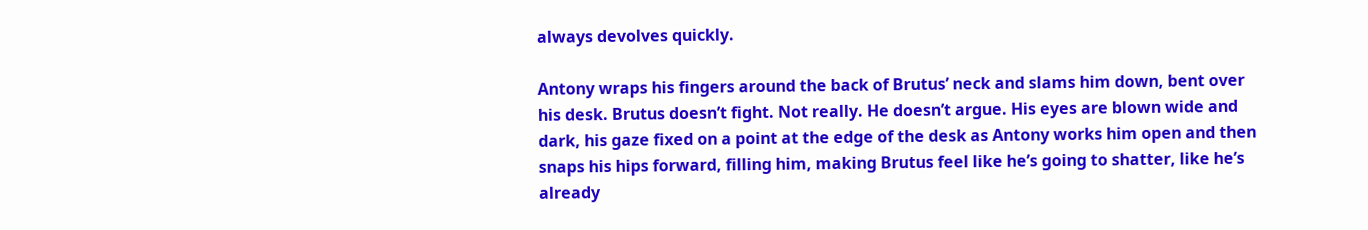always devolves quickly.

Antony wraps his fingers around the back of Brutus’ neck and slams him down, bent over his desk. Brutus doesn’t fight. Not really. He doesn’t argue. His eyes are blown wide and dark, his gaze fixed on a point at the edge of the desk as Antony works him open and then snaps his hips forward, filling him, making Brutus feel like he’s going to shatter, like he’s already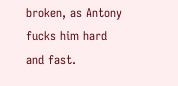broken, as Antony fucks him hard and fast.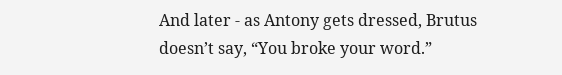And later - as Antony gets dressed, Brutus doesn’t say, “You broke your word.”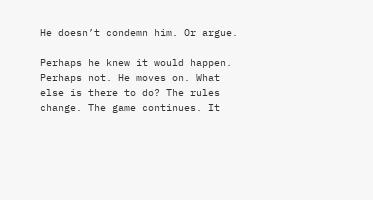He doesn’t condemn him. Or argue.

Perhaps he knew it would happen. Perhaps not. He moves on. What else is there to do? The rules change. The game continues. It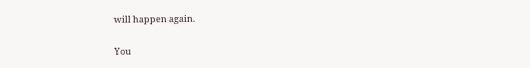will happen again.

You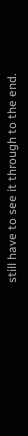still have to see it through to the end.